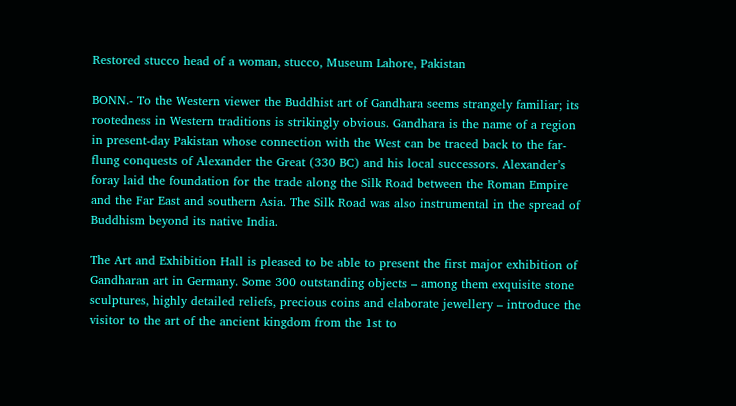Restored stucco head of a woman, stucco, Museum Lahore, Pakistan

BONN.- To the Western viewer the Buddhist art of Gandhara seems strangely familiar; its rootedness in Western traditions is strikingly obvious. Gandhara is the name of a region in present-day Pakistan whose connection with the West can be traced back to the far-flung conquests of Alexander the Great (330 BC) and his local successors. Alexander’s foray laid the foundation for the trade along the Silk Road between the Roman Empire and the Far East and southern Asia. The Silk Road was also instrumental in the spread of Buddhism beyond its native India.

The Art and Exhibition Hall is pleased to be able to present the first major exhibition of Gandharan art in Germany. Some 300 outstanding objects – among them exquisite stone sculptures, highly detailed reliefs, precious coins and elaborate jewellery – introduce the visitor to the art of the ancient kingdom from the 1st to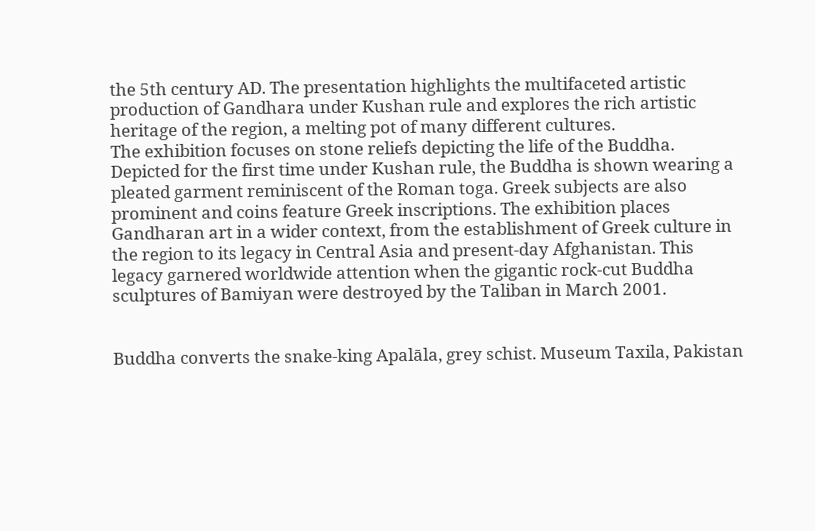the 5th century AD. The presentation highlights the multifaceted artistic production of Gandhara under Kushan rule and explores the rich artistic heritage of the region, a melting pot of many different cultures.
The exhibition focuses on stone reliefs depicting the life of the Buddha. Depicted for the first time under Kushan rule, the Buddha is shown wearing a pleated garment reminiscent of the Roman toga. Greek subjects are also prominent and coins feature Greek inscriptions. The exhibition places Gandharan art in a wider context, from the establishment of Greek culture in the region to its legacy in Central Asia and present-day Afghanistan. This legacy garnered worldwide attention when the gigantic rock-cut Buddha sculptures of Bamiyan were destroyed by the Taliban in March 2001.


Buddha converts the snake-king Apalāla, grey schist. Museum Taxila, Pakistan